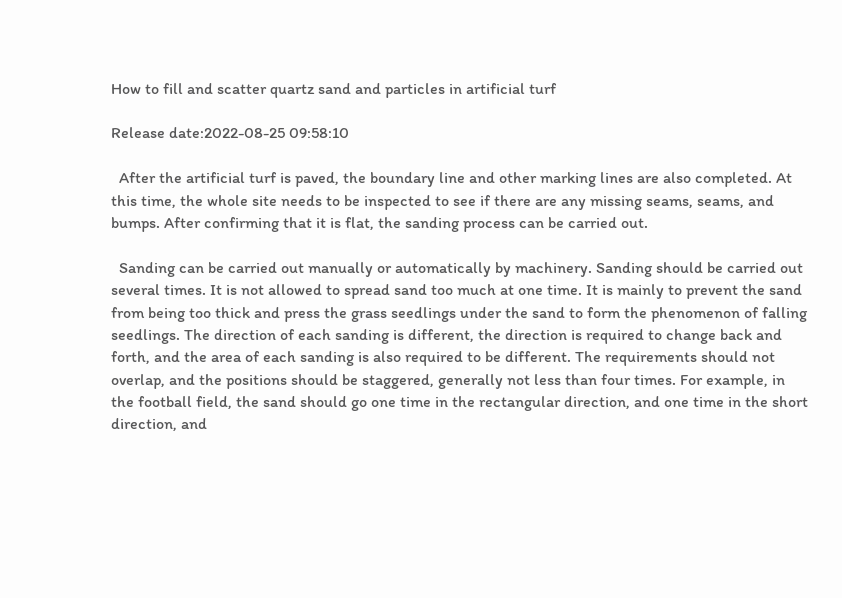How to fill and scatter quartz sand and particles in artificial turf

Release date:2022-08-25 09:58:10

  After the artificial turf is paved, the boundary line and other marking lines are also completed. At this time, the whole site needs to be inspected to see if there are any missing seams, seams, and bumps. After confirming that it is flat, the sanding process can be carried out.

  Sanding can be carried out manually or automatically by machinery. Sanding should be carried out several times. It is not allowed to spread sand too much at one time. It is mainly to prevent the sand from being too thick and press the grass seedlings under the sand to form the phenomenon of falling seedlings. The direction of each sanding is different, the direction is required to change back and forth, and the area of each sanding is also required to be different. The requirements should not overlap, and the positions should be staggered, generally not less than four times. For example, in the football field, the sand should go one time in the rectangular direction, and one time in the short direction, and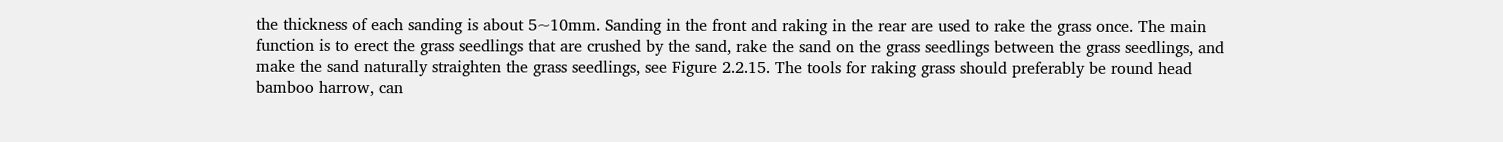the thickness of each sanding is about 5~10mm. Sanding in the front and raking in the rear are used to rake the grass once. The main function is to erect the grass seedlings that are crushed by the sand, rake the sand on the grass seedlings between the grass seedlings, and make the sand naturally straighten the grass seedlings, see Figure 2.2.15. The tools for raking grass should preferably be round head bamboo harrow, can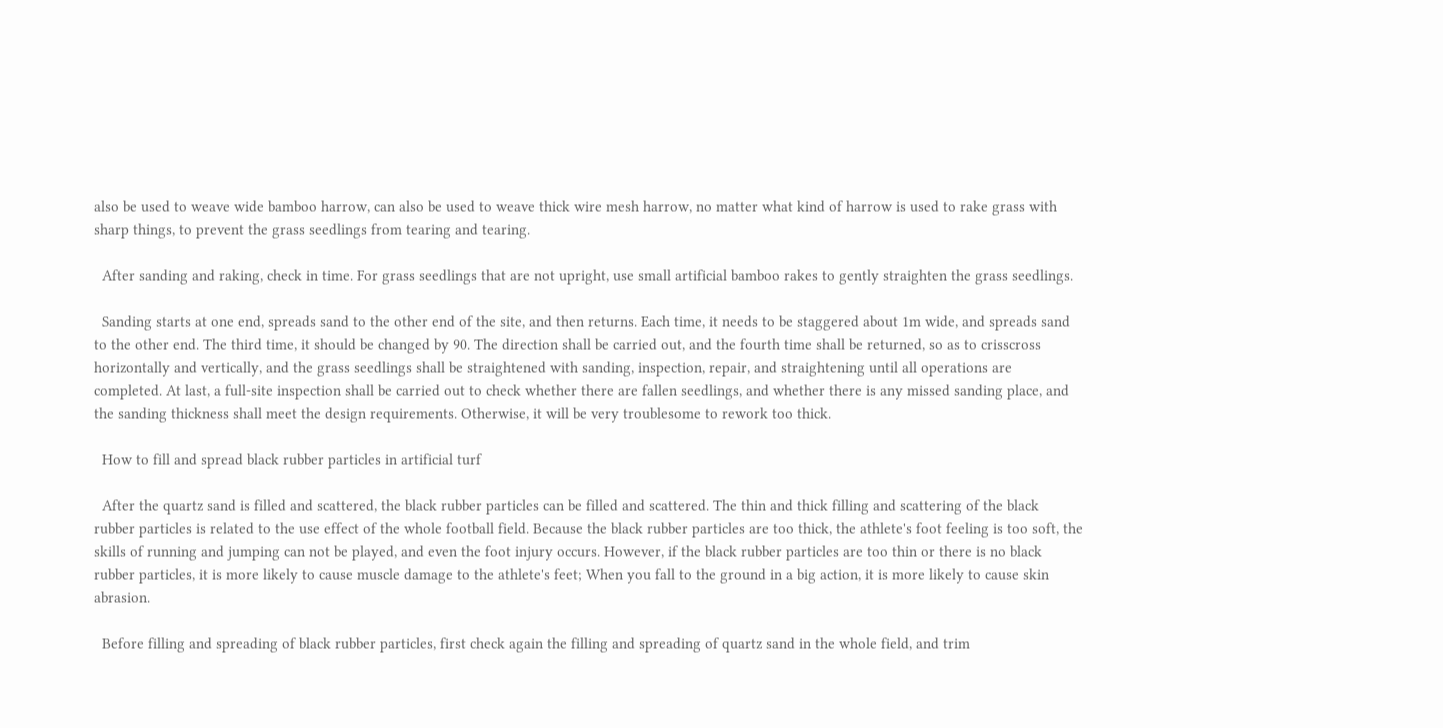also be used to weave wide bamboo harrow, can also be used to weave thick wire mesh harrow, no matter what kind of harrow is used to rake grass with sharp things, to prevent the grass seedlings from tearing and tearing.

  After sanding and raking, check in time. For grass seedlings that are not upright, use small artificial bamboo rakes to gently straighten the grass seedlings.

  Sanding starts at one end, spreads sand to the other end of the site, and then returns. Each time, it needs to be staggered about 1m wide, and spreads sand to the other end. The third time, it should be changed by 90. The direction shall be carried out, and the fourth time shall be returned, so as to crisscross horizontally and vertically, and the grass seedlings shall be straightened with sanding, inspection, repair, and straightening until all operations are completed. At last, a full-site inspection shall be carried out to check whether there are fallen seedlings, and whether there is any missed sanding place, and the sanding thickness shall meet the design requirements. Otherwise, it will be very troublesome to rework too thick.

  How to fill and spread black rubber particles in artificial turf

  After the quartz sand is filled and scattered, the black rubber particles can be filled and scattered. The thin and thick filling and scattering of the black rubber particles is related to the use effect of the whole football field. Because the black rubber particles are too thick, the athlete's foot feeling is too soft, the skills of running and jumping can not be played, and even the foot injury occurs. However, if the black rubber particles are too thin or there is no black rubber particles, it is more likely to cause muscle damage to the athlete's feet; When you fall to the ground in a big action, it is more likely to cause skin abrasion.

  Before filling and spreading of black rubber particles, first check again the filling and spreading of quartz sand in the whole field, and trim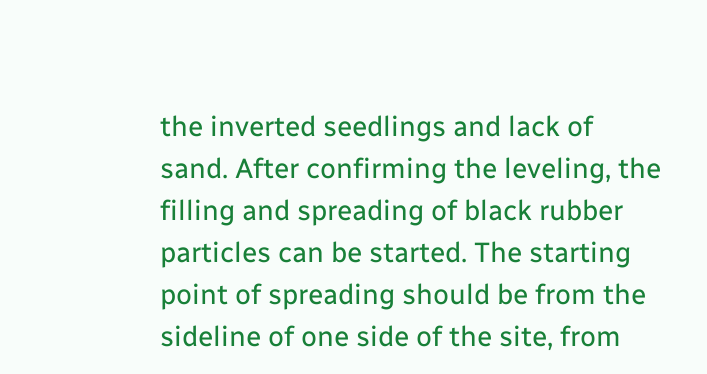the inverted seedlings and lack of sand. After confirming the leveling, the filling and spreading of black rubber particles can be started. The starting point of spreading should be from the sideline of one side of the site, from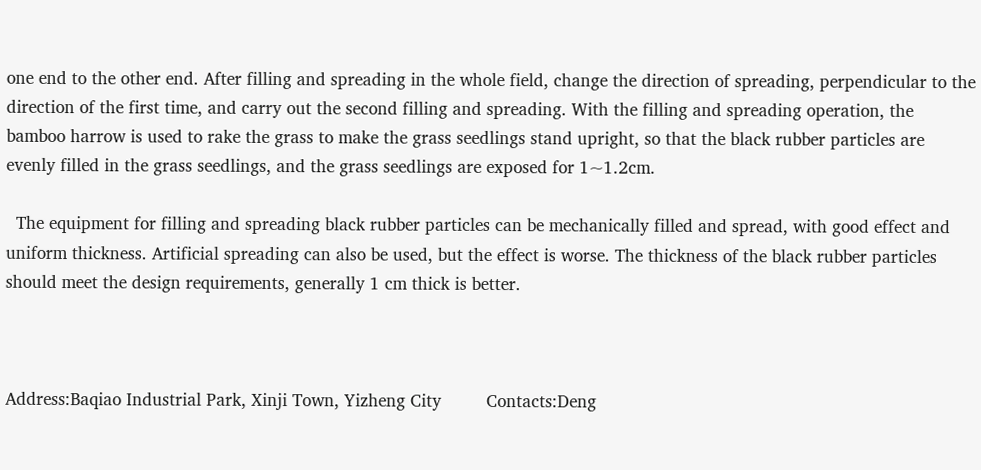one end to the other end. After filling and spreading in the whole field, change the direction of spreading, perpendicular to the direction of the first time, and carry out the second filling and spreading. With the filling and spreading operation, the bamboo harrow is used to rake the grass to make the grass seedlings stand upright, so that the black rubber particles are evenly filled in the grass seedlings, and the grass seedlings are exposed for 1~1.2cm.

  The equipment for filling and spreading black rubber particles can be mechanically filled and spread, with good effect and uniform thickness. Artificial spreading can also be used, but the effect is worse. The thickness of the black rubber particles should meet the design requirements, generally 1 cm thick is better.



Address:Baqiao Industrial Park, Xinji Town, Yizheng City         Contacts:Deng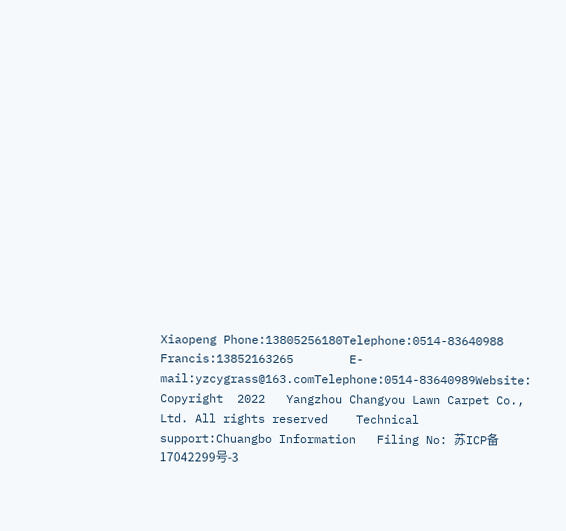Xiaopeng Phone:13805256180Telephone:0514-83640988
Francis:13852163265        E-mail:yzcygrass@163.comTelephone:0514-83640989Website:
Copyright  2022   Yangzhou Changyou Lawn Carpet Co., Ltd. All rights reserved    Technical support:Chuangbo Information   Filing No: 苏ICP备17042299号-3